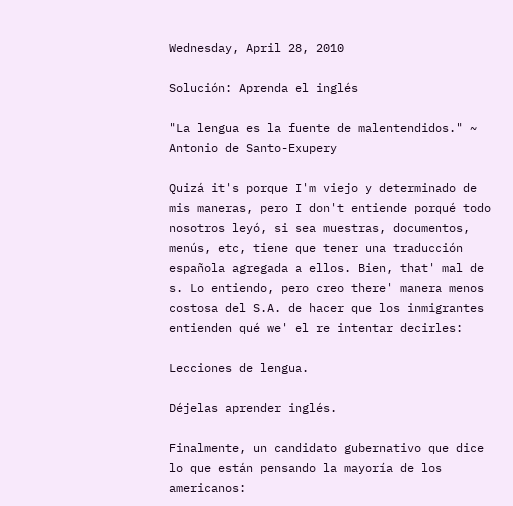Wednesday, April 28, 2010

Solución: Aprenda el inglés

"La lengua es la fuente de malentendidos." ~ Antonio de Santo-Exupery

Quizá it's porque I'm viejo y determinado de mis maneras, pero I don't entiende porqué todo nosotros leyó, si sea muestras, documentos, menús, etc, tiene que tener una traducción española agregada a ellos. Bien, that' mal de s. Lo entiendo, pero creo there' manera menos costosa del S.A. de hacer que los inmigrantes entienden qué we' el re intentar decirles:

Lecciones de lengua.

Déjelas aprender inglés.

Finalmente, un candidato gubernativo que dice lo que están pensando la mayoría de los americanos: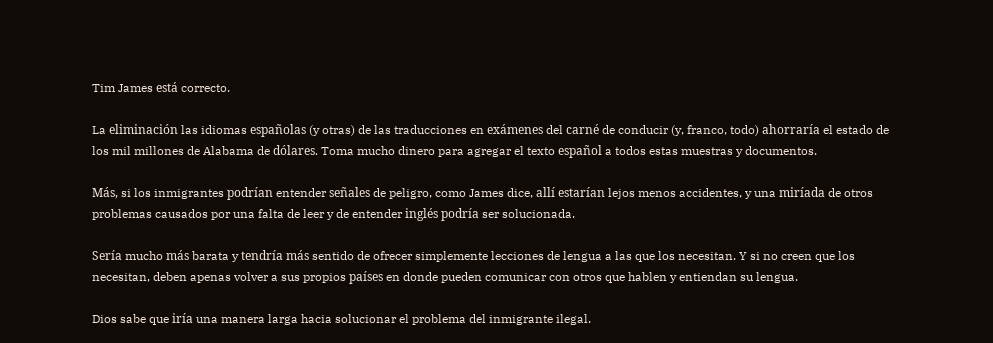Tim James está correcto.

La eliminación las idiomas españolas (y otras) de las traducciones en exámenes del carné de conducir (y, franco, todo) ahorraría el estado de los mil millones de Alabama de dólares. Toma mucho dinero para agregar el texto español a todos estas muestras y documentos.

Más, si los inmigrantes podrían entender señales de peligro, como James dice, allí estarían lejos menos accidentes, y una miríada de otros problemas causados por una falta de leer y de entender inglés podría ser solucionada.

Sería mucho más barata y tendría más sentido de ofrecer simplemente lecciones de lengua a las que los necesitan. Y si no creen que los necesitan, deben apenas volver a sus propios países en donde pueden comunicar con otros que hablen y entiendan su lengua.

Dios sabe que iría una manera larga hacia solucionar el problema del inmigrante ilegal.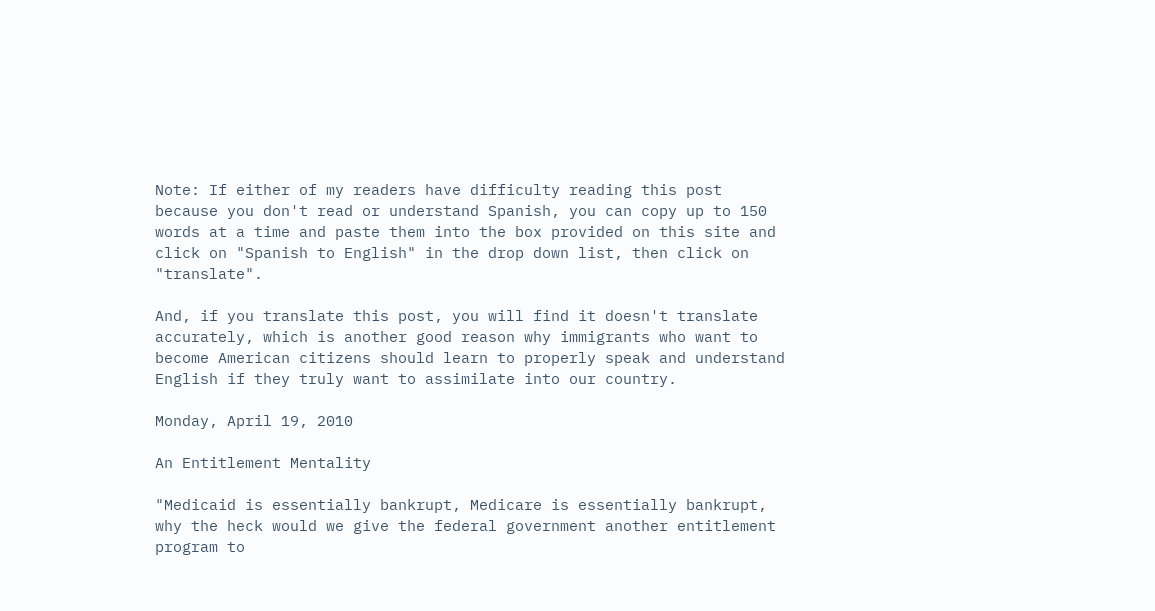Note: If either of my readers have difficulty reading this post because you don't read or understand Spanish, you can copy up to 150 words at a time and paste them into the box provided on this site and click on "Spanish to English" in the drop down list, then click on "translate".

And, if you translate this post, you will find it doesn't translate accurately, which is another good reason why immigrants who want to become American citizens should learn to properly speak and understand English if they truly want to assimilate into our country.

Monday, April 19, 2010

An Entitlement Mentality

"Medicaid is essentially bankrupt, Medicare is essentially bankrupt, why the heck would we give the federal government another entitlement program to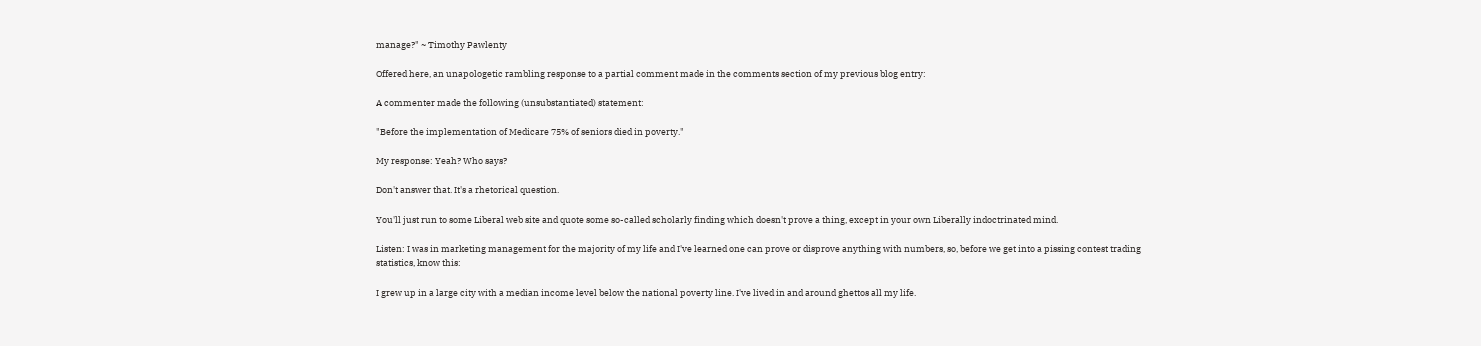manage?" ~ Timothy Pawlenty

Offered here, an unapologetic rambling response to a partial comment made in the comments section of my previous blog entry:

A commenter made the following (unsubstantiated) statement:

"Before the implementation of Medicare 75% of seniors died in poverty."

My response: Yeah? Who says?

Don't answer that. It's a rhetorical question.

You'll just run to some Liberal web site and quote some so-called scholarly finding which doesn't prove a thing, except in your own Liberally indoctrinated mind.

Listen: I was in marketing management for the majority of my life and I've learned one can prove or disprove anything with numbers, so, before we get into a pissing contest trading statistics, know this:

I grew up in a large city with a median income level below the national poverty line. I've lived in and around ghettos all my life.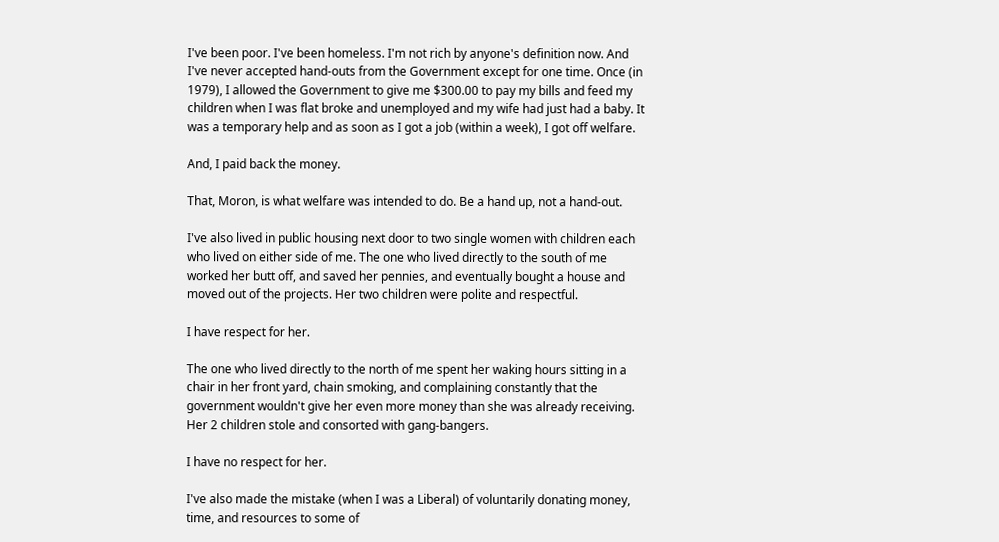I've been poor. I've been homeless. I'm not rich by anyone's definition now. And I've never accepted hand-outs from the Government except for one time. Once (in 1979), I allowed the Government to give me $300.00 to pay my bills and feed my children when I was flat broke and unemployed and my wife had just had a baby. It was a temporary help and as soon as I got a job (within a week), I got off welfare.

And, I paid back the money.

That, Moron, is what welfare was intended to do. Be a hand up, not a hand-out.

I've also lived in public housing next door to two single women with children each who lived on either side of me. The one who lived directly to the south of me worked her butt off, and saved her pennies, and eventually bought a house and moved out of the projects. Her two children were polite and respectful.

I have respect for her.

The one who lived directly to the north of me spent her waking hours sitting in a chair in her front yard, chain smoking, and complaining constantly that the government wouldn't give her even more money than she was already receiving. Her 2 children stole and consorted with gang-bangers.

I have no respect for her.

I've also made the mistake (when I was a Liberal) of voluntarily donating money, time, and resources to some of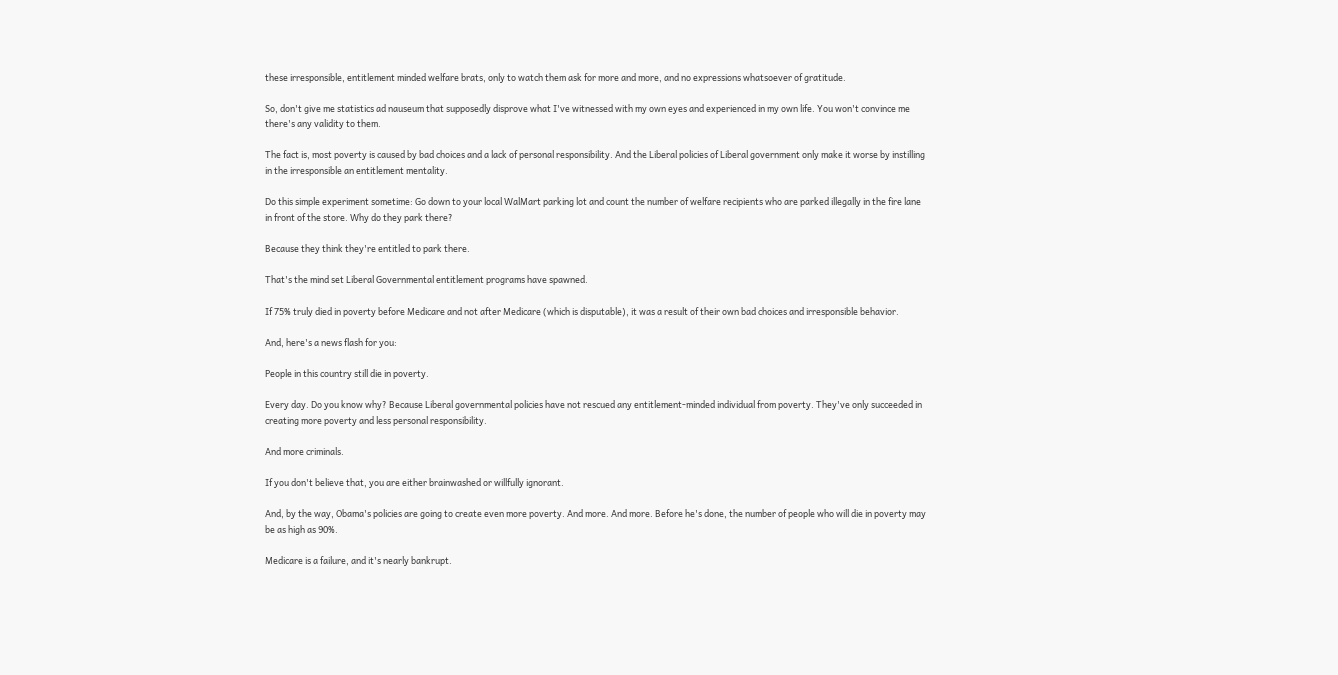these irresponsible, entitlement minded welfare brats, only to watch them ask for more and more, and no expressions whatsoever of gratitude.

So, don't give me statistics ad nauseum that supposedly disprove what I've witnessed with my own eyes and experienced in my own life. You won't convince me there's any validity to them.

The fact is, most poverty is caused by bad choices and a lack of personal responsibility. And the Liberal policies of Liberal government only make it worse by instilling in the irresponsible an entitlement mentality.

Do this simple experiment sometime: Go down to your local WalMart parking lot and count the number of welfare recipients who are parked illegally in the fire lane in front of the store. Why do they park there?

Because they think they're entitled to park there.

That's the mind set Liberal Governmental entitlement programs have spawned.

If 75% truly died in poverty before Medicare and not after Medicare (which is disputable), it was a result of their own bad choices and irresponsible behavior.

And, here's a news flash for you:

People in this country still die in poverty.

Every day. Do you know why? Because Liberal governmental policies have not rescued any entitlement-minded individual from poverty. They've only succeeded in creating more poverty and less personal responsibility.

And more criminals.

If you don't believe that, you are either brainwashed or willfully ignorant.

And, by the way, Obama's policies are going to create even more poverty. And more. And more. Before he's done, the number of people who will die in poverty may be as high as 90%.

Medicare is a failure, and it's nearly bankrupt.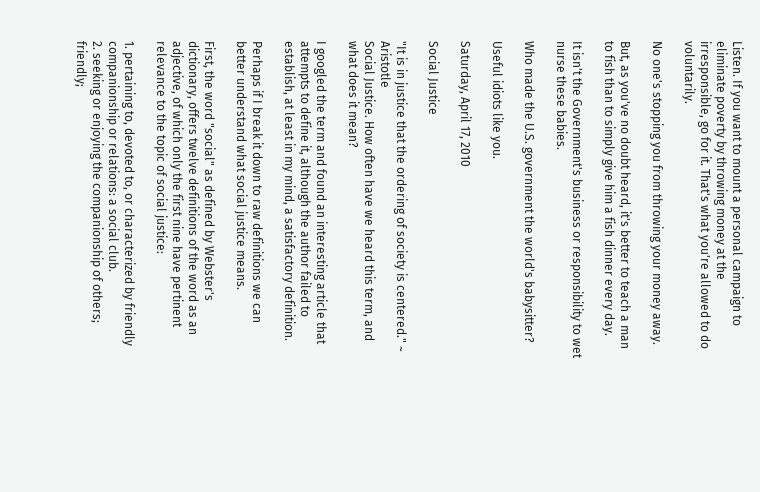Listen. If you want to mount a personal campaign to eliminate poverty by throwing money at the irresponsible, go for it. That's what you're allowed to do voluntarily.

No one's stopping you from throwing your money away.

But, as you've no doubt heard, it's better to teach a man to fish than to simply give him a fish dinner every day.

It isn't the Government's business or responsibility to wet nurse these babies.

Who made the U.S. government the world's babysitter?

Useful idiots like you.

Saturday, April 17, 2010

Social Justice

"It is in justice that the ordering of society is centered." ~ Aristotle
Social Justice. How often have we heard this term, and what does it mean?

I googled the term and found an interesting article that attempts to define it, although the author failed to establish, at least in my mind, a satisfactory definition.

Perhaps if I break it down to raw definitions we can better understand what social justice means.

First, the word "social" as defined by Webster's dictionary, offers twelve definitions of the word as an adjective, of which only the first nine have pertinent relevance to the topic of social justice:

1. pertaining to, devoted to, or characterized by friendly companionship or relations: a social club.
2. seeking or enjoying the companionship of others; friendly;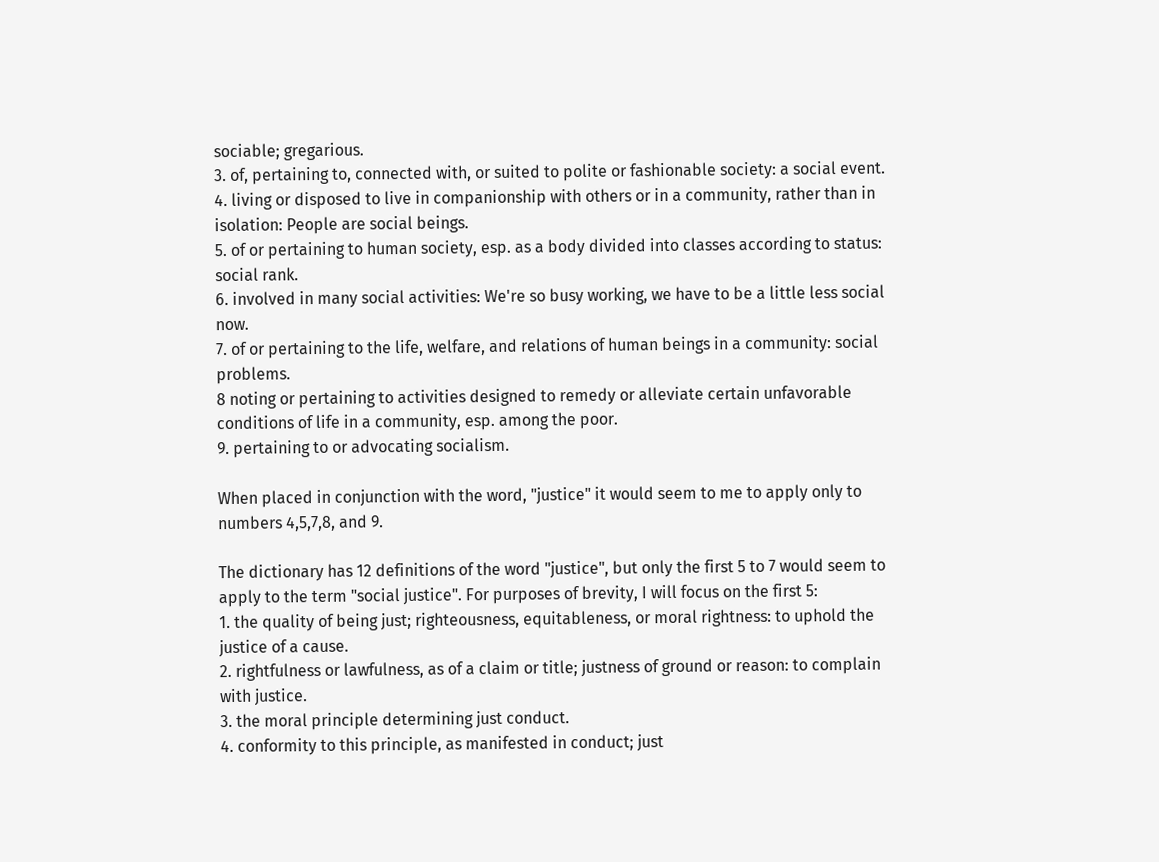sociable; gregarious.
3. of, pertaining to, connected with, or suited to polite or fashionable society: a social event.
4. living or disposed to live in companionship with others or in a community, rather than in isolation: People are social beings.
5. of or pertaining to human society, esp. as a body divided into classes according to status: social rank.
6. involved in many social activities: We're so busy working, we have to be a little less social now.
7. of or pertaining to the life, welfare, and relations of human beings in a community: social problems.
8 noting or pertaining to activities designed to remedy or alleviate certain unfavorable conditions of life in a community, esp. among the poor.
9. pertaining to or advocating socialism.

When placed in conjunction with the word, "justice" it would seem to me to apply only to numbers 4,5,7,8, and 9.

The dictionary has 12 definitions of the word "justice", but only the first 5 to 7 would seem to apply to the term "social justice". For purposes of brevity, I will focus on the first 5:
1. the quality of being just; righteousness, equitableness, or moral rightness: to uphold the justice of a cause.
2. rightfulness or lawfulness, as of a claim or title; justness of ground or reason: to complain with justice.
3. the moral principle determining just conduct.
4. conformity to this principle, as manifested in conduct; just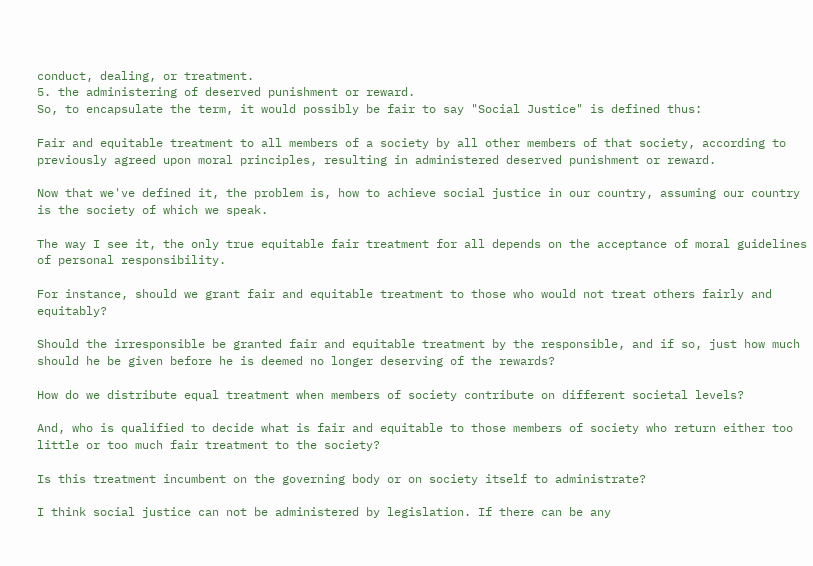conduct, dealing, or treatment.
5. the administering of deserved punishment or reward.
So, to encapsulate the term, it would possibly be fair to say "Social Justice" is defined thus:

Fair and equitable treatment to all members of a society by all other members of that society, according to previously agreed upon moral principles, resulting in administered deserved punishment or reward.

Now that we've defined it, the problem is, how to achieve social justice in our country, assuming our country is the society of which we speak.

The way I see it, the only true equitable fair treatment for all depends on the acceptance of moral guidelines of personal responsibility.

For instance, should we grant fair and equitable treatment to those who would not treat others fairly and equitably?

Should the irresponsible be granted fair and equitable treatment by the responsible, and if so, just how much should he be given before he is deemed no longer deserving of the rewards?

How do we distribute equal treatment when members of society contribute on different societal levels?

And, who is qualified to decide what is fair and equitable to those members of society who return either too little or too much fair treatment to the society?

Is this treatment incumbent on the governing body or on society itself to administrate?

I think social justice can not be administered by legislation. If there can be any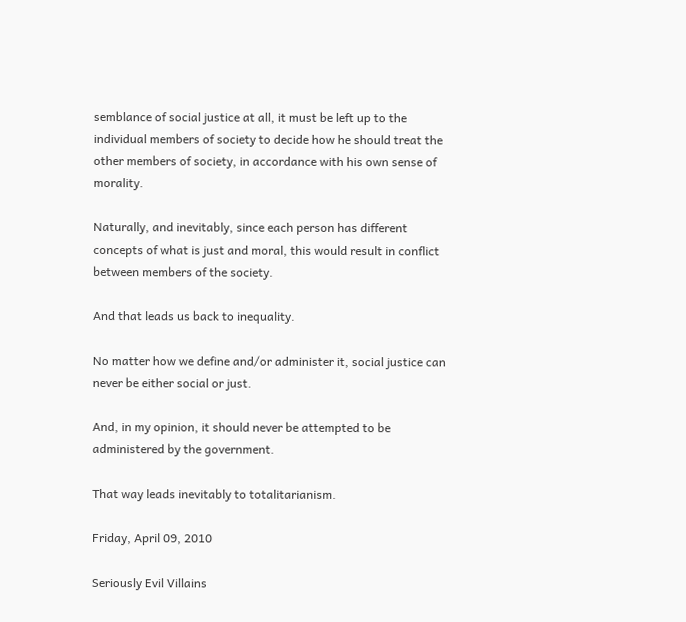semblance of social justice at all, it must be left up to the individual members of society to decide how he should treat the other members of society, in accordance with his own sense of morality.

Naturally, and inevitably, since each person has different concepts of what is just and moral, this would result in conflict between members of the society.

And that leads us back to inequality.

No matter how we define and/or administer it, social justice can never be either social or just.

And, in my opinion, it should never be attempted to be administered by the government.

That way leads inevitably to totalitarianism.

Friday, April 09, 2010

Seriously Evil Villains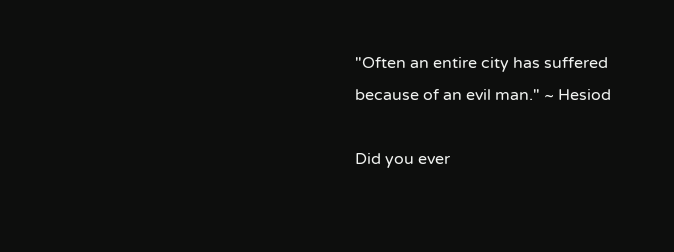"Often an entire city has suffered because of an evil man." ~ Hesiod

Did you ever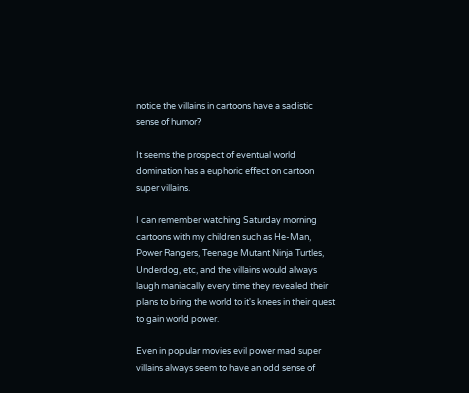notice the villains in cartoons have a sadistic sense of humor?

It seems the prospect of eventual world domination has a euphoric effect on cartoon super villains.

I can remember watching Saturday morning cartoons with my children such as He-Man, Power Rangers, Teenage Mutant Ninja Turtles, Underdog, etc, and the villains would always laugh maniacally every time they revealed their plans to bring the world to it's knees in their quest to gain world power.

Even in popular movies evil power mad super villains always seem to have an odd sense of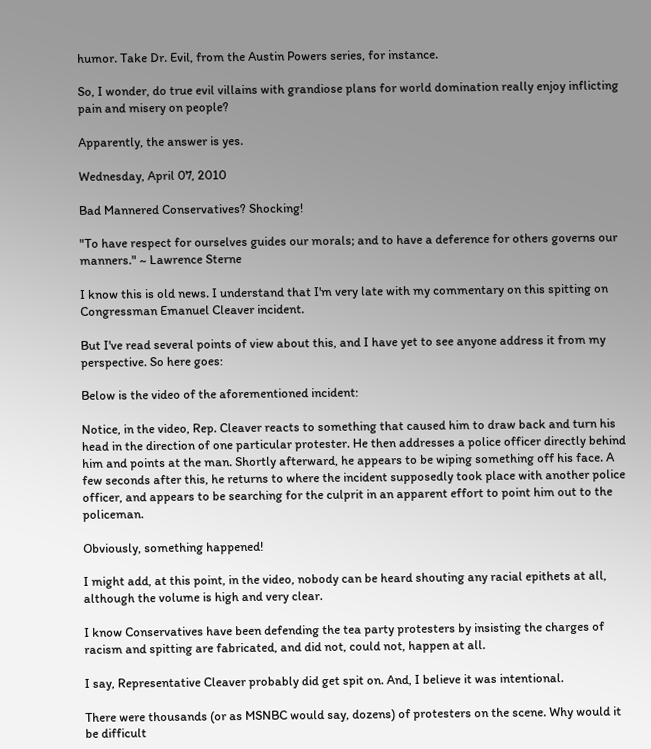humor. Take Dr. Evil, from the Austin Powers series, for instance.

So, I wonder, do true evil villains with grandiose plans for world domination really enjoy inflicting pain and misery on people?

Apparently, the answer is yes.

Wednesday, April 07, 2010

Bad Mannered Conservatives? Shocking!

"To have respect for ourselves guides our morals; and to have a deference for others governs our manners." ~ Lawrence Sterne

I know this is old news. I understand that I'm very late with my commentary on this spitting on Congressman Emanuel Cleaver incident.

But I've read several points of view about this, and I have yet to see anyone address it from my perspective. So here goes:

Below is the video of the aforementioned incident:

Notice, in the video, Rep. Cleaver reacts to something that caused him to draw back and turn his head in the direction of one particular protester. He then addresses a police officer directly behind him and points at the man. Shortly afterward, he appears to be wiping something off his face. A few seconds after this, he returns to where the incident supposedly took place with another police officer, and appears to be searching for the culprit in an apparent effort to point him out to the policeman.

Obviously, something happened!

I might add, at this point, in the video, nobody can be heard shouting any racial epithets at all, although the volume is high and very clear.

I know Conservatives have been defending the tea party protesters by insisting the charges of racism and spitting are fabricated, and did not, could not, happen at all.

I say, Representative Cleaver probably did get spit on. And, I believe it was intentional.

There were thousands (or as MSNBC would say, dozens) of protesters on the scene. Why would it be difficult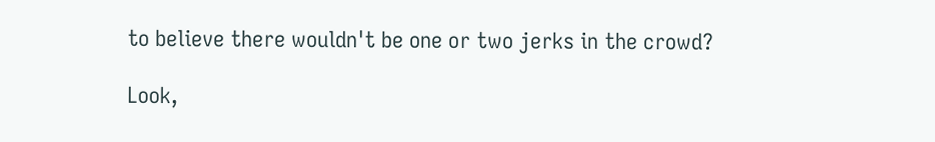to believe there wouldn't be one or two jerks in the crowd?

Look,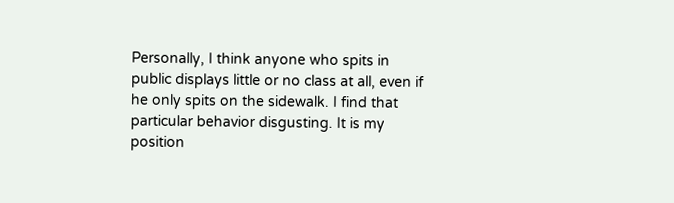Personally, I think anyone who spits in public displays little or no class at all, even if he only spits on the sidewalk. I find that particular behavior disgusting. It is my position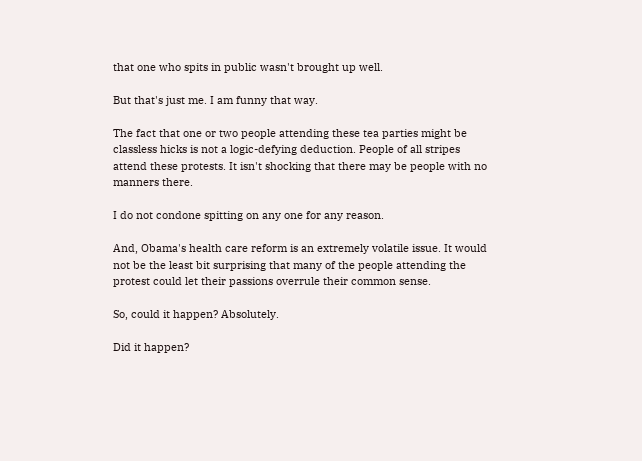that one who spits in public wasn't brought up well.

But that's just me. I am funny that way.

The fact that one or two people attending these tea parties might be classless hicks is not a logic-defying deduction. People of all stripes attend these protests. It isn't shocking that there may be people with no manners there.

I do not condone spitting on any one for any reason.

And, Obama's health care reform is an extremely volatile issue. It would not be the least bit surprising that many of the people attending the protest could let their passions overrule their common sense.

So, could it happen? Absolutely.

Did it happen?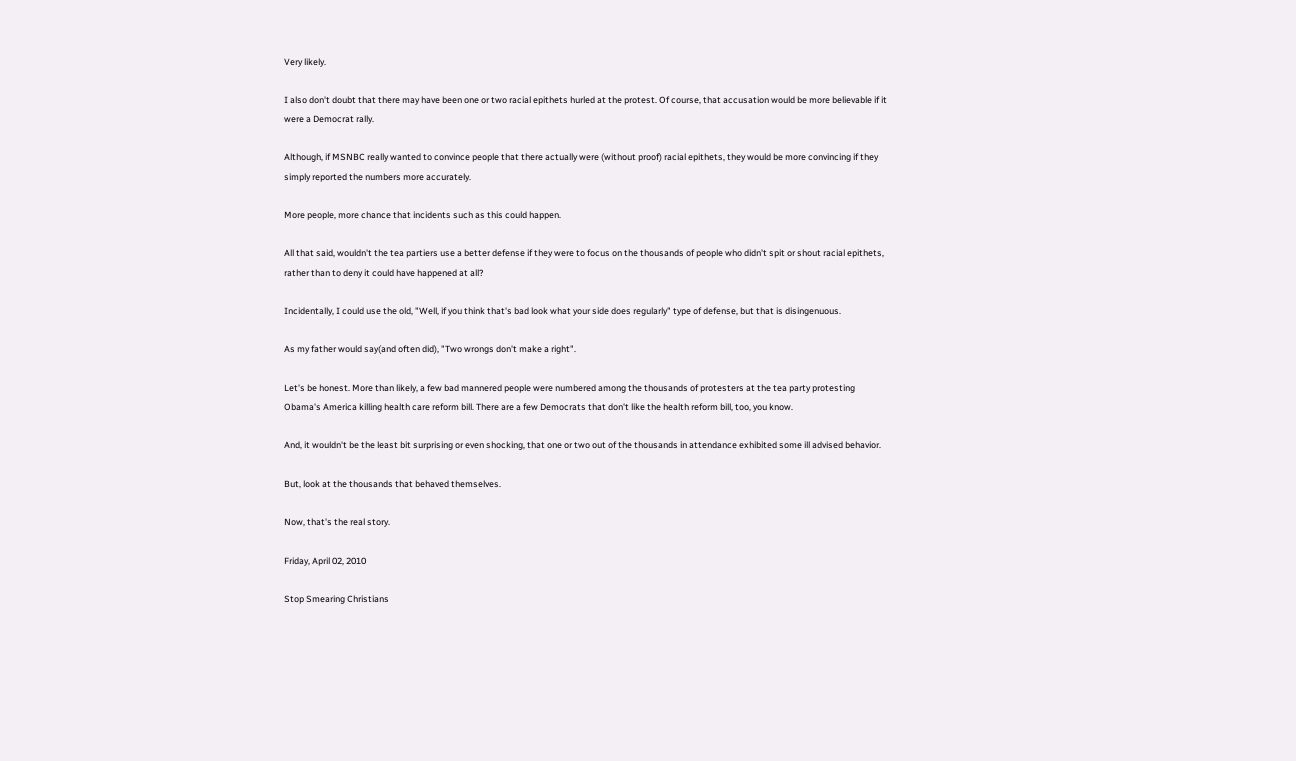Very likely.

I also don't doubt that there may have been one or two racial epithets hurled at the protest. Of course, that accusation would be more believable if it were a Democrat rally.

Although, if MSNBC really wanted to convince people that there actually were (without proof) racial epithets, they would be more convincing if they simply reported the numbers more accurately.

More people, more chance that incidents such as this could happen.

All that said, wouldn't the tea partiers use a better defense if they were to focus on the thousands of people who didn't spit or shout racial epithets, rather than to deny it could have happened at all?

Incidentally, I could use the old, "Well, if you think that's bad look what your side does regularly" type of defense, but that is disingenuous.

As my father would say(and often did), "Two wrongs don't make a right".

Let's be honest. More than likely, a few bad mannered people were numbered among the thousands of protesters at the tea party protesting Obama's America killing health care reform bill. There are a few Democrats that don't like the health reform bill, too, you know.

And, it wouldn't be the least bit surprising or even shocking, that one or two out of the thousands in attendance exhibited some ill advised behavior.

But, look at the thousands that behaved themselves.

Now, that's the real story.

Friday, April 02, 2010

Stop Smearing Christians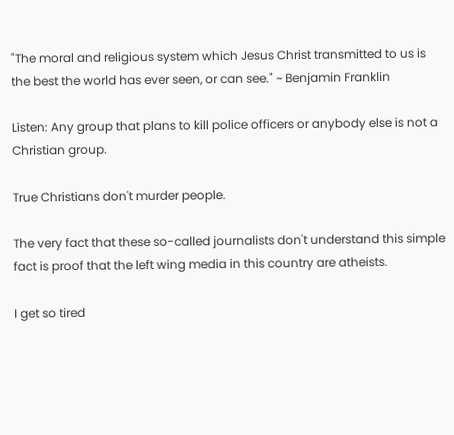"The moral and religious system which Jesus Christ transmitted to us is the best the world has ever seen, or can see." ~ Benjamin Franklin

Listen: Any group that plans to kill police officers or anybody else is not a Christian group.

True Christians don't murder people.

The very fact that these so-called journalists don't understand this simple fact is proof that the left wing media in this country are atheists.

I get so tired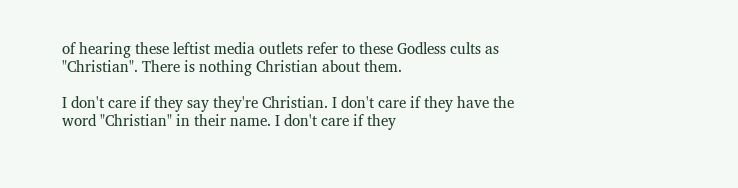of hearing these leftist media outlets refer to these Godless cults as "Christian". There is nothing Christian about them.

I don't care if they say they're Christian. I don't care if they have the word "Christian" in their name. I don't care if they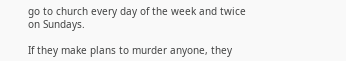go to church every day of the week and twice on Sundays.

If they make plans to murder anyone, they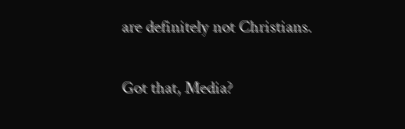are definitely not Christians.

Got that, Media?